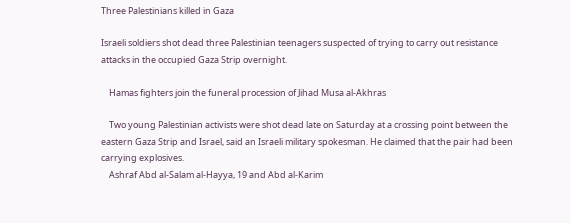Three Palestinians killed in Gaza

Israeli soldiers shot dead three Palestinian teenagers suspected of trying to carry out resistance attacks in the occupied Gaza Strip overnight.

    Hamas fighters join the funeral procession of Jihad Musa al-Akhras

    Two young Palestinian activists were shot dead late on Saturday at a crossing point between the eastern Gaza Strip and Israel, said an Israeli military spokesman. He claimed that the pair had been carrying explosives.
    Ashraf Abd al-Salam al-Hayya, 19 and Abd al-Karim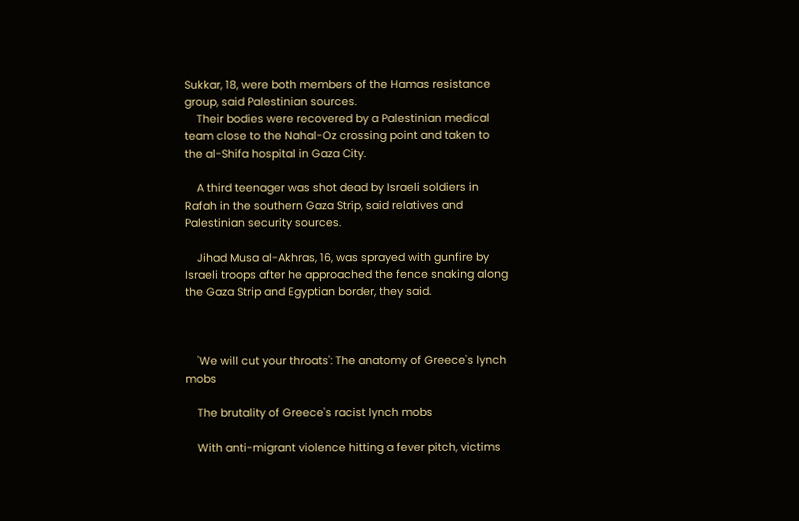Sukkar, 18, were both members of the Hamas resistance group, said Palestinian sources.
    Their bodies were recovered by a Palestinian medical team close to the Nahal-Oz crossing point and taken to the al-Shifa hospital in Gaza City.

    A third teenager was shot dead by Israeli soldiers in Rafah in the southern Gaza Strip, said relatives and Palestinian security sources.

    Jihad Musa al-Akhras, 16, was sprayed with gunfire by Israeli troops after he approached the fence snaking along the Gaza Strip and Egyptian border, they said.



    'We will cut your throats': The anatomy of Greece's lynch mobs

    The brutality of Greece's racist lynch mobs

    With anti-migrant violence hitting a fever pitch, victims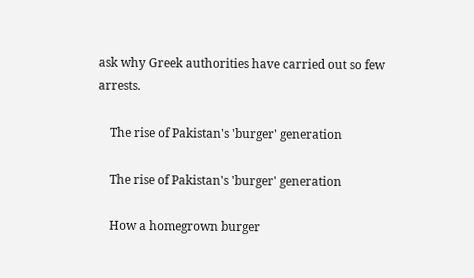ask why Greek authorities have carried out so few arrests.

    The rise of Pakistan's 'burger' generation

    The rise of Pakistan's 'burger' generation

    How a homegrown burger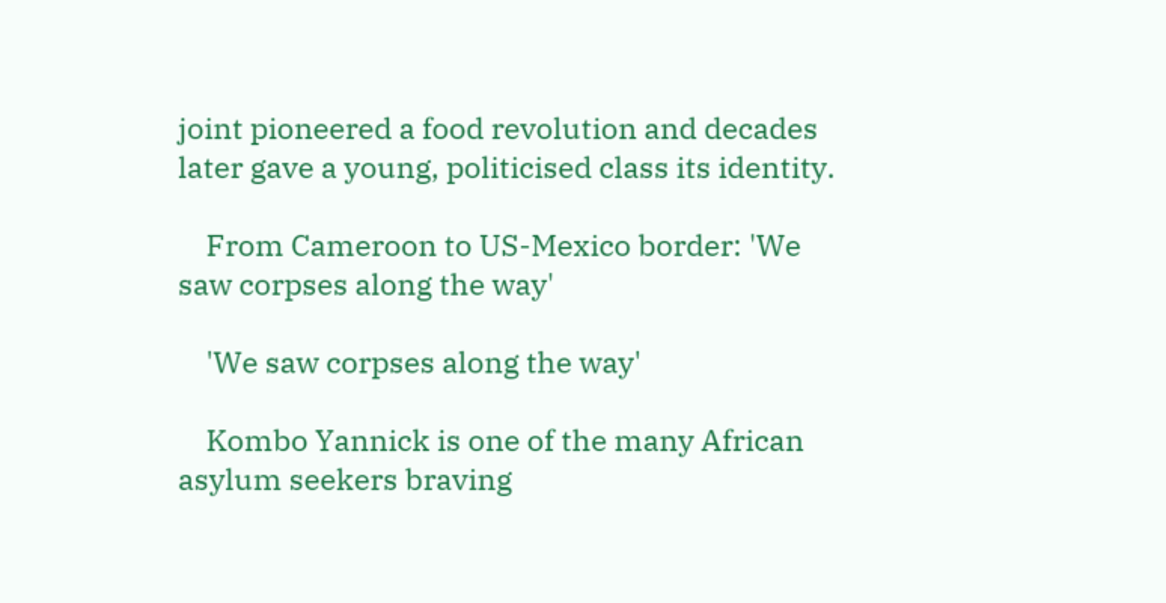joint pioneered a food revolution and decades later gave a young, politicised class its identity.

    From Cameroon to US-Mexico border: 'We saw corpses along the way'

    'We saw corpses along the way'

    Kombo Yannick is one of the many African asylum seekers braving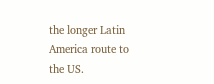the longer Latin America route to the US.